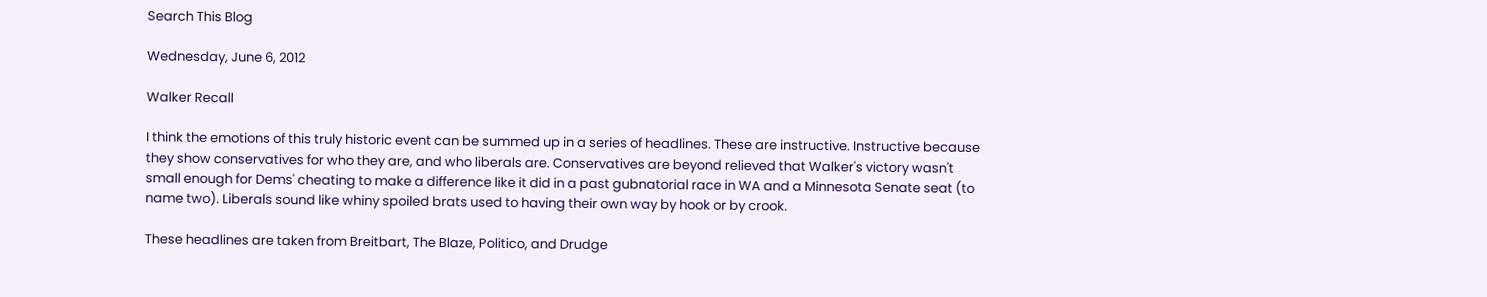Search This Blog

Wednesday, June 6, 2012

Walker Recall

I think the emotions of this truly historic event can be summed up in a series of headlines. These are instructive. Instructive because they show conservatives for who they are, and who liberals are. Conservatives are beyond relieved that Walker's victory wasn't small enough for Dems' cheating to make a difference like it did in a past gubnatorial race in WA and a Minnesota Senate seat (to name two). Liberals sound like whiny spoiled brats used to having their own way by hook or by crook.

These headlines are taken from Breitbart, The Blaze, Politico, and Drudge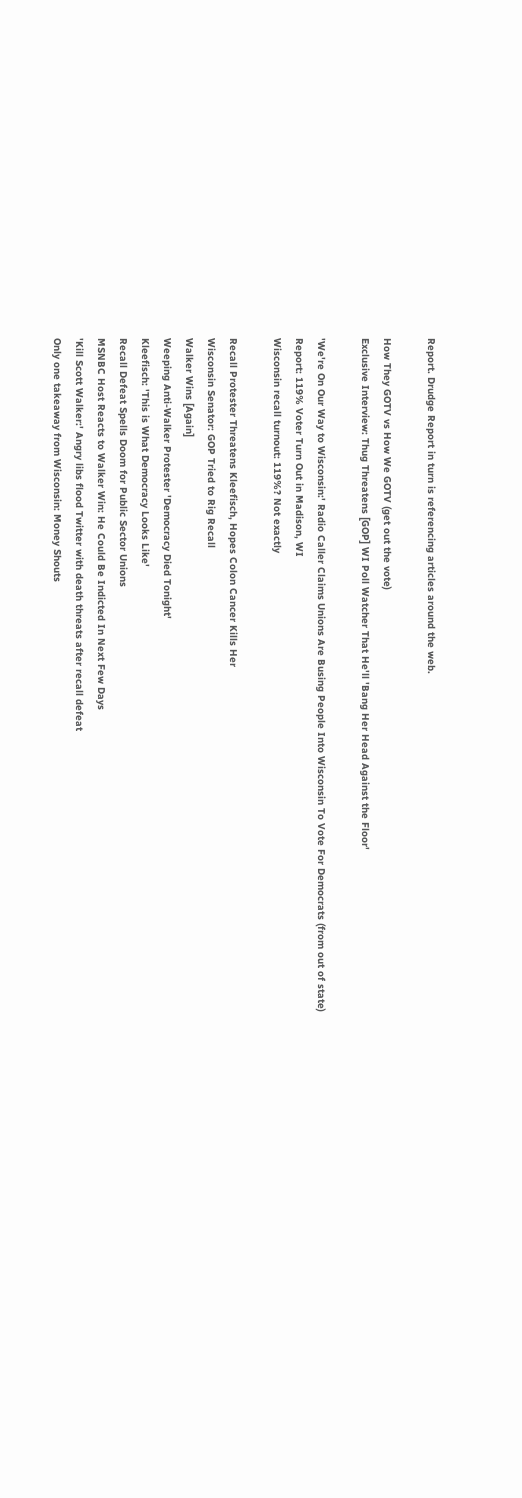Report. Drudge Report in turn is referencing articles around the web.

How They GOTV vs How We GOTV (get out the vote)
Exclusive Interview: Thug Threatens [GOP] WI Poll Watcher That He'll 'Bang Her Head Against the Floor'

'We're On Our Way to Wisconsin:' Radio Caller Claims Unions Are Busing People Into Wisconsin To Vote For Democrats (from out of state)
Report: 119% Voter Turn Out in Madison, WI
Wisconsin recall turnout: 119%? Not exactly

Recall Protester Threatens Kleefisch, Hopes Colon Cancer Kills Her
Wisconsin Senator: GOP Tried to Rig Recall
Walker Wins [Again]
Weeping Anti-Walker Protester 'Democracy Died Tonight'
Kleefisch: 'This is What Democracy Looks Like'
Recall Defeat Spells Doom for Public Sector Unions
MSNBC Host Reacts to Walker Win: He Could Be Indicted In Next Few Days
'Kill Scott Walker:' Angry libs flood Twitter with death threats after recall defeat
Only one takeaway from Wisconsin: Money Shouts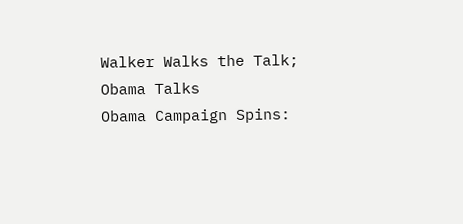Walker Walks the Talk; Obama Talks
Obama Campaign Spins: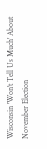Wisconsin 'Won't Tell Us Much' About November Election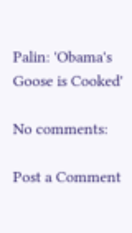Palin: 'Obama's Goose is Cooked'

No comments:

Post a Comment